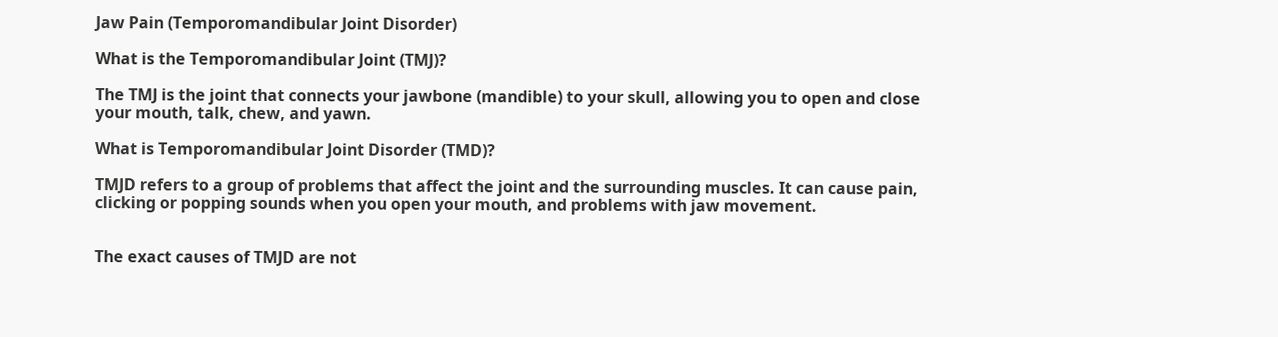Jaw Pain (Temporomandibular Joint Disorder)

What is the Temporomandibular Joint (TMJ)?

The TMJ is the joint that connects your jawbone (mandible) to your skull, allowing you to open and close your mouth, talk, chew, and yawn.

What is Temporomandibular Joint Disorder (TMD)?

TMJD refers to a group of problems that affect the joint and the surrounding muscles. It can cause pain, clicking or popping sounds when you open your mouth, and problems with jaw movement.


The exact causes of TMJD are not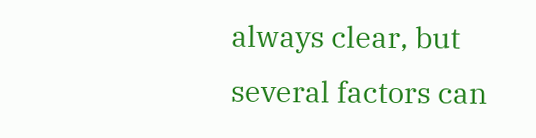always clear, but several factors can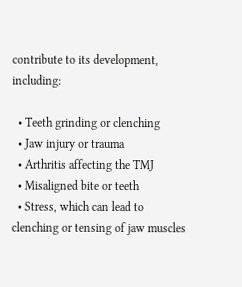contribute to its development, including:

  • Teeth grinding or clenching
  • Jaw injury or trauma
  • Arthritis affecting the TMJ
  • Misaligned bite or teeth
  • Stress, which can lead to clenching or tensing of jaw muscles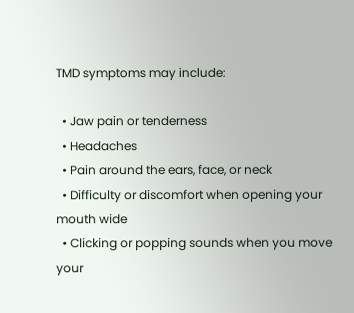TMD symptoms may include:

  • Jaw pain or tenderness
  • Headaches
  • Pain around the ears, face, or neck
  • Difficulty or discomfort when opening your mouth wide
  • Clicking or popping sounds when you move your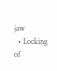jaw
  • Locking of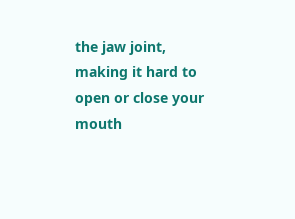the jaw joint, making it hard to open or close your mouth